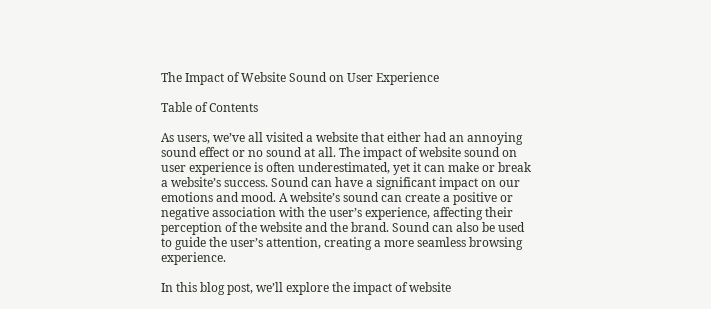The Impact of Website Sound on User Experience

Table of Contents

As users, we’ve all visited a website that either had an annoying sound effect or no sound at all. The impact of website sound on user experience is often underestimated, yet it can make or break a website’s success. Sound can have a significant impact on our emotions and mood. A website’s sound can create a positive or negative association with the user’s experience, affecting their perception of the website and the brand. Sound can also be used to guide the user’s attention, creating a more seamless browsing experience.

In this blog post, we’ll explore the impact of website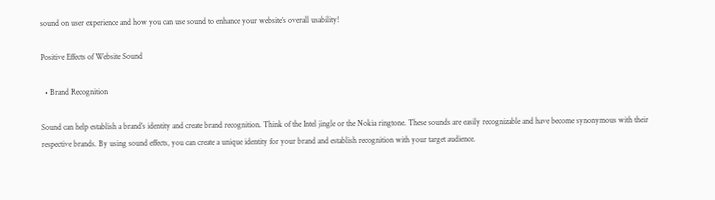sound on user experience and how you can use sound to enhance your website’s overall usability!

Positive Effects of Website Sound

  • Brand Recognition

Sound can help establish a brand’s identity and create brand recognition. Think of the Intel jingle or the Nokia ringtone. These sounds are easily recognizable and have become synonymous with their respective brands. By using sound effects, you can create a unique identity for your brand and establish recognition with your target audience.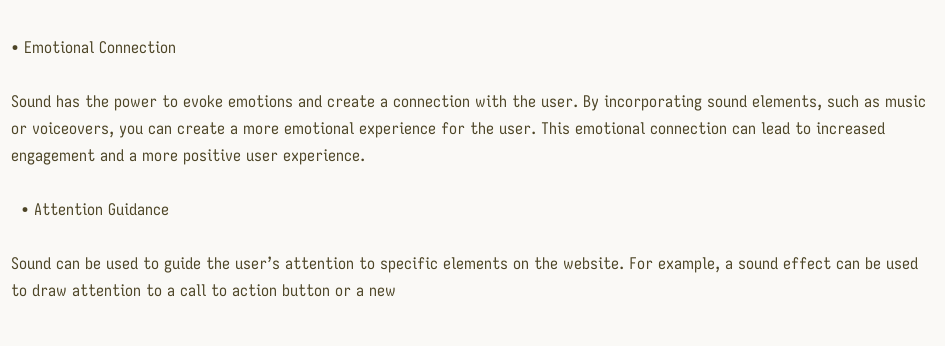• Emotional Connection

Sound has the power to evoke emotions and create a connection with the user. By incorporating sound elements, such as music or voiceovers, you can create a more emotional experience for the user. This emotional connection can lead to increased engagement and a more positive user experience.

  • Attention Guidance

Sound can be used to guide the user’s attention to specific elements on the website. For example, a sound effect can be used to draw attention to a call to action button or a new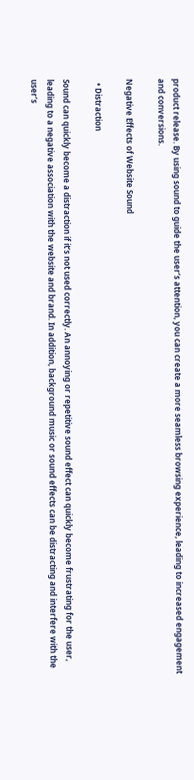product release. By using sound to guide the user’s attention, you can create a more seamless browsing experience, leading to increased engagement and conversions.

Negative Effects of Website Sound

  • Distraction

Sound can quickly become a distraction if it’s not used correctly. An annoying or repetitive sound effect can quickly become frustrating for the user, leading to a negative association with the website and brand. In addition, background music or sound effects can be distracting and interfere with the user’s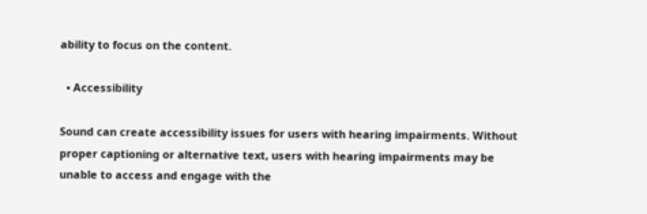ability to focus on the content.

  • Accessibility

Sound can create accessibility issues for users with hearing impairments. Without proper captioning or alternative text, users with hearing impairments may be unable to access and engage with the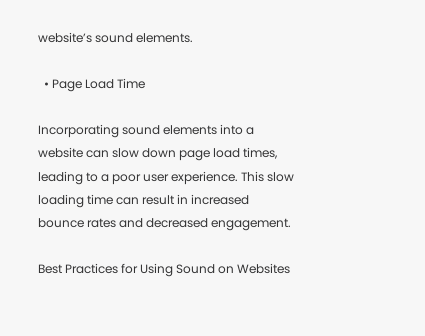website’s sound elements.

  • Page Load Time

Incorporating sound elements into a website can slow down page load times, leading to a poor user experience. This slow loading time can result in increased bounce rates and decreased engagement.

Best Practices for Using Sound on Websites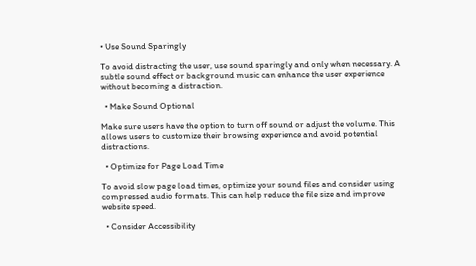• Use Sound Sparingly

To avoid distracting the user, use sound sparingly and only when necessary. A subtle sound effect or background music can enhance the user experience without becoming a distraction.

  • Make Sound Optional

Make sure users have the option to turn off sound or adjust the volume. This allows users to customize their browsing experience and avoid potential distractions.

  • Optimize for Page Load Time

To avoid slow page load times, optimize your sound files and consider using compressed audio formats. This can help reduce the file size and improve website speed.

  • Consider Accessibility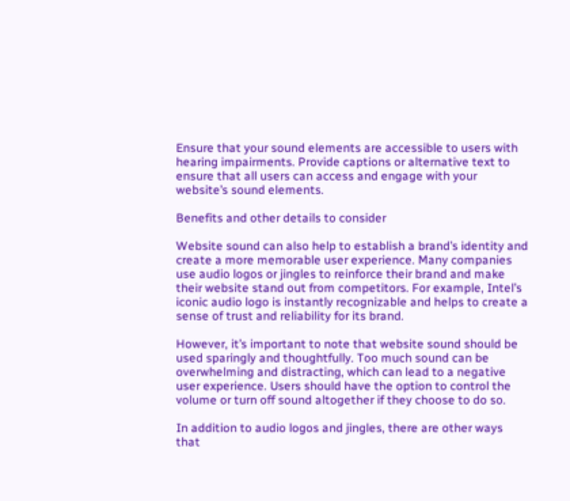Ensure that your sound elements are accessible to users with hearing impairments. Provide captions or alternative text to ensure that all users can access and engage with your website’s sound elements.

Benefits and other details to consider

Website sound can also help to establish a brand’s identity and create a more memorable user experience. Many companies use audio logos or jingles to reinforce their brand and make their website stand out from competitors. For example, Intel’s iconic audio logo is instantly recognizable and helps to create a sense of trust and reliability for its brand.

However, it’s important to note that website sound should be used sparingly and thoughtfully. Too much sound can be overwhelming and distracting, which can lead to a negative user experience. Users should have the option to control the volume or turn off sound altogether if they choose to do so.

In addition to audio logos and jingles, there are other ways that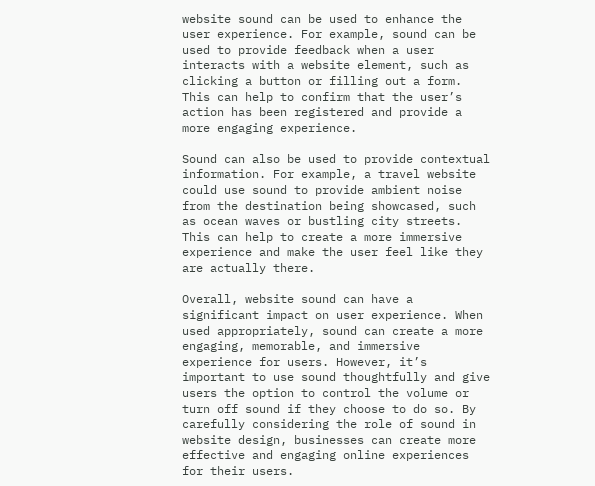website sound can be used to enhance the user experience. For example, sound can be used to provide feedback when a user interacts with a website element, such as clicking a button or filling out a form. This can help to confirm that the user’s action has been registered and provide a more engaging experience.

Sound can also be used to provide contextual information. For example, a travel website could use sound to provide ambient noise from the destination being showcased, such as ocean waves or bustling city streets. This can help to create a more immersive experience and make the user feel like they are actually there.

Overall, website sound can have a significant impact on user experience. When used appropriately, sound can create a more engaging, memorable, and immersive experience for users. However, it’s important to use sound thoughtfully and give users the option to control the volume or turn off sound if they choose to do so. By carefully considering the role of sound in website design, businesses can create more effective and engaging online experiences for their users.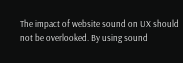The impact of website sound on UX should not be overlooked. By using sound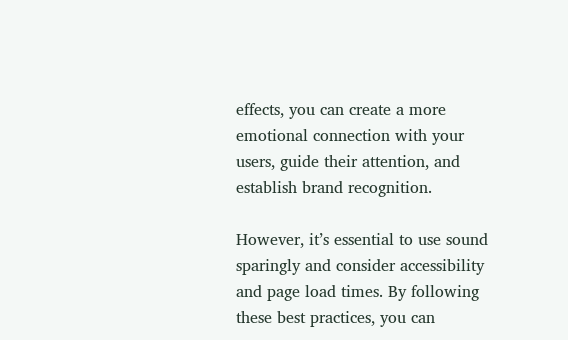effects, you can create a more emotional connection with your users, guide their attention, and establish brand recognition.

However, it’s essential to use sound sparingly and consider accessibility and page load times. By following these best practices, you can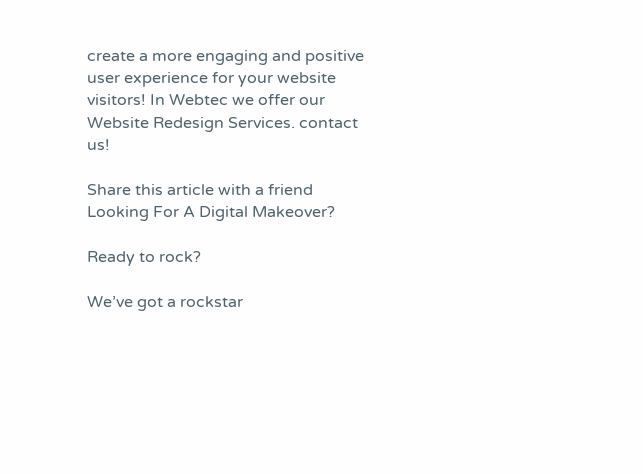create a more engaging and positive user experience for your website visitors! In Webtec we offer our Website Redesign Services. contact us!

Share this article with a friend
Looking For A Digital Makeover?

Ready to rock?

We’ve got a rockstar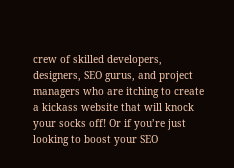crew of skilled developers, designers, SEO gurus, and project managers who are itching to create a kickass website that will knock your socks off! Or if you’re just looking to boost your SEO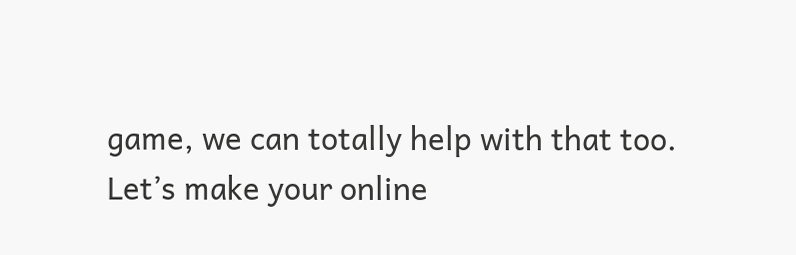game, we can totally help with that too. Let’s make your online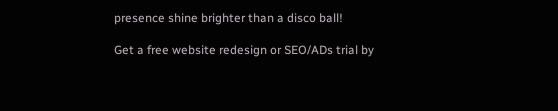presence shine brighter than a disco ball!

Get a free website redesign or SEO/ADs trial by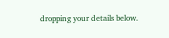dropping your details below.